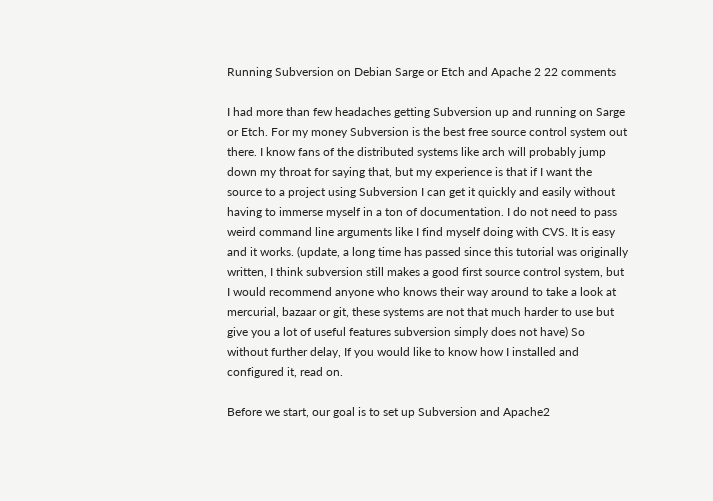Running Subversion on Debian Sarge or Etch and Apache 2 22 comments

I had more than few headaches getting Subversion up and running on Sarge or Etch. For my money Subversion is the best free source control system out there. I know fans of the distributed systems like arch will probably jump down my throat for saying that, but my experience is that if I want the source to a project using Subversion I can get it quickly and easily without having to immerse myself in a ton of documentation. I do not need to pass weird command line arguments like I find myself doing with CVS. It is easy and it works. (update, a long time has passed since this tutorial was originally written, I think subversion still makes a good first source control system, but I would recommend anyone who knows their way around to take a look at mercurial, bazaar or git, these systems are not that much harder to use but give you a lot of useful features subversion simply does not have) So without further delay, If you would like to know how I installed and configured it, read on.

Before we start, our goal is to set up Subversion and Apache2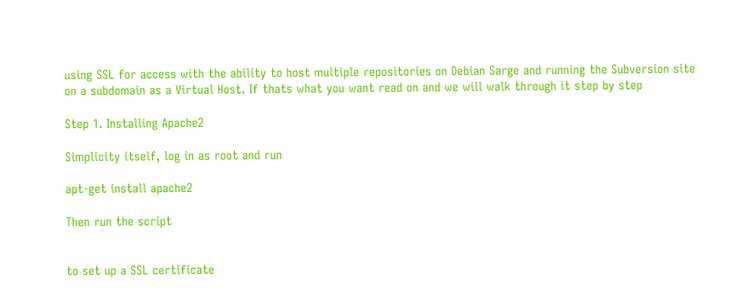using SSL for access with the ability to host multiple repositories on Debian Sarge and running the Subversion site on a subdomain as a Virtual Host. If thats what you want read on and we will walk through it step by step

Step 1. Installing Apache2

Simplicity itself, log in as root and run

apt-get install apache2

Then run the script


to set up a SSL certificate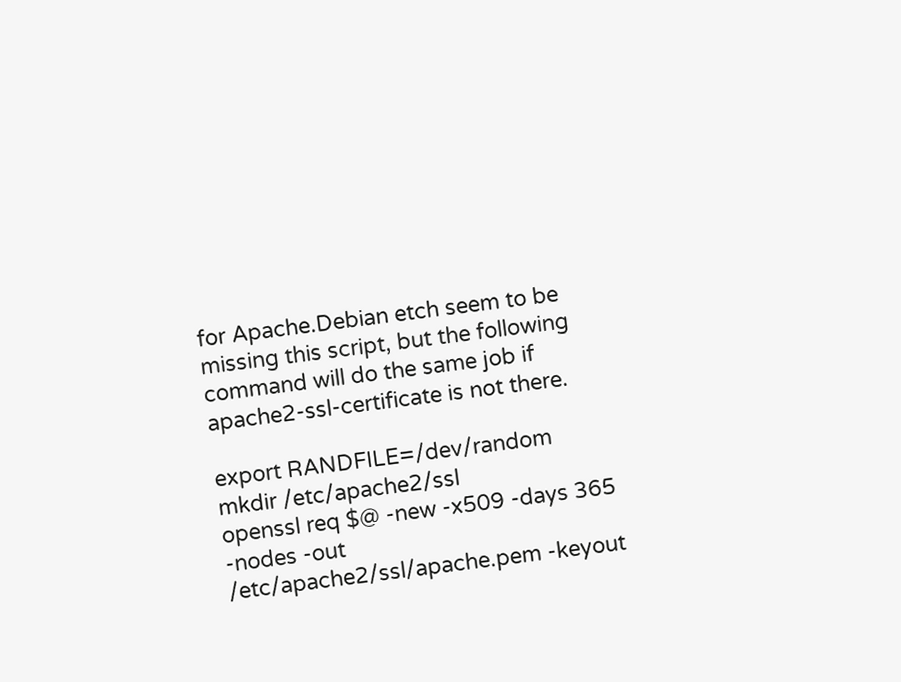for Apache.Debian etch seem to be missing this script, but the following command will do the same job if apache2-ssl-certificate is not there.

export RANDFILE=/dev/random
mkdir /etc/apache2/ssl
openssl req $@ -new -x509 -days 365 -nodes -out /etc/apache2/ssl/apache.pem -keyout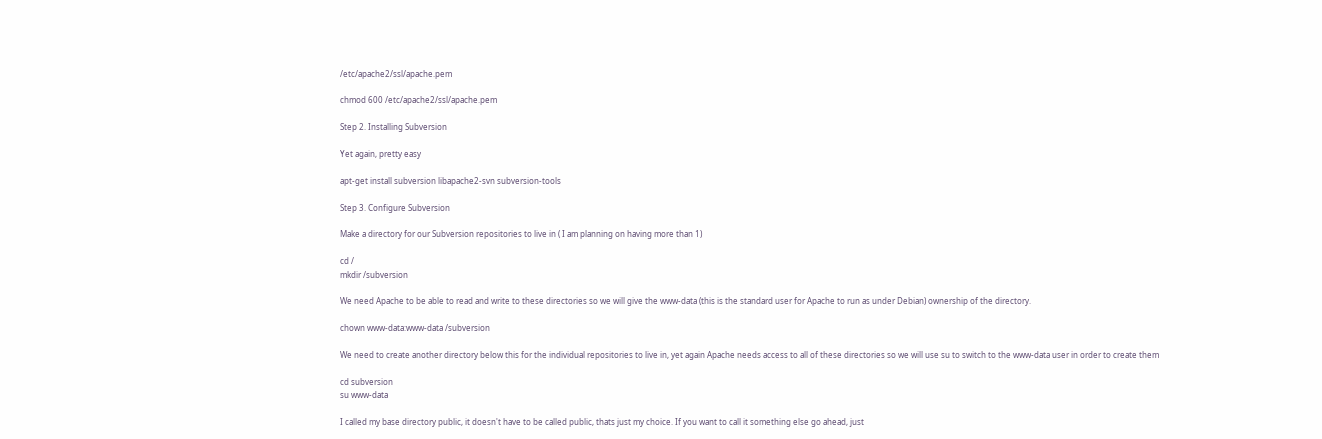/etc/apache2/ssl/apache.pem

chmod 600 /etc/apache2/ssl/apache.pem

Step 2. Installing Subversion

Yet again, pretty easy

apt-get install subversion libapache2-svn subversion-tools

Step 3. Configure Subversion

Make a directory for our Subversion repositories to live in ( I am planning on having more than 1)

cd /
mkdir /subversion

We need Apache to be able to read and write to these directories so we will give the www-data (this is the standard user for Apache to run as under Debian) ownership of the directory.

chown www-data:www-data /subversion

We need to create another directory below this for the individual repositories to live in, yet again Apache needs access to all of these directories so we will use su to switch to the www-data user in order to create them

cd subversion
su www-data

I called my base directory public, it doesn't have to be called public, thats just my choice. If you want to call it something else go ahead, just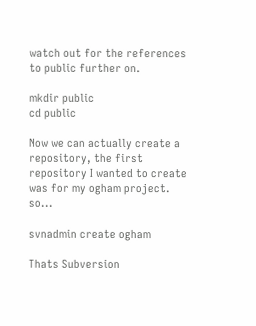watch out for the references to public further on.

mkdir public
cd public

Now we can actually create a repository, the first repository I wanted to create was for my ogham project. so...

svnadmin create ogham

Thats Subversion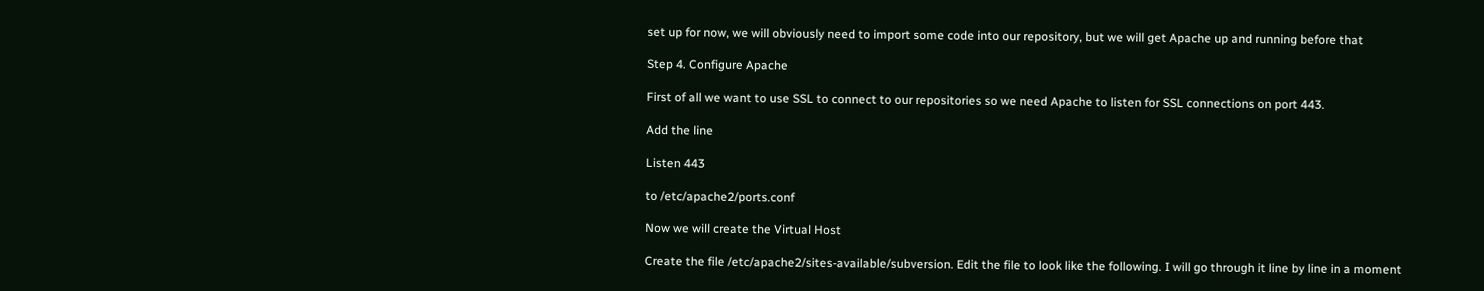set up for now, we will obviously need to import some code into our repository, but we will get Apache up and running before that

Step 4. Configure Apache

First of all we want to use SSL to connect to our repositories so we need Apache to listen for SSL connections on port 443.

Add the line

Listen 443

to /etc/apache2/ports.conf

Now we will create the Virtual Host

Create the file /etc/apache2/sites-available/subversion. Edit the file to look like the following. I will go through it line by line in a moment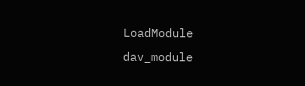LoadModule dav_module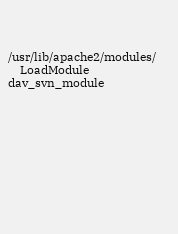/usr/lib/apache2/modules/
    LoadModule dav_svn_module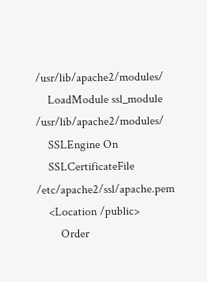/usr/lib/apache2/modules/
    LoadModule ssl_module /usr/lib/apache2/modules/
    SSLEngine On
    SSLCertificateFile /etc/apache2/ssl/apache.pem
    <Location /public>
        Order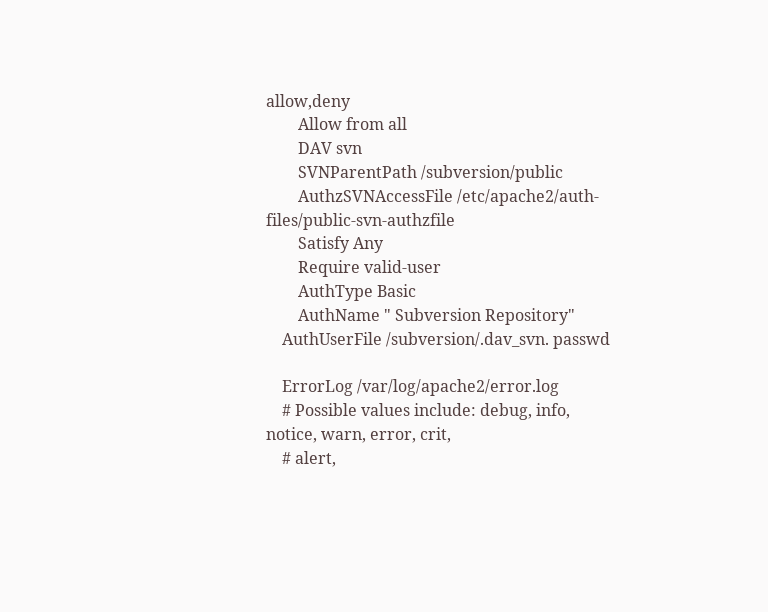allow,deny
        Allow from all
        DAV svn
        SVNParentPath /subversion/public
        AuthzSVNAccessFile /etc/apache2/auth-files/public-svn-authzfile
        Satisfy Any
        Require valid-user
        AuthType Basic
        AuthName " Subversion Repository"
    AuthUserFile /subversion/.dav_svn. passwd

    ErrorLog /var/log/apache2/error.log
    # Possible values include: debug, info, notice, warn, error, crit,
    # alert,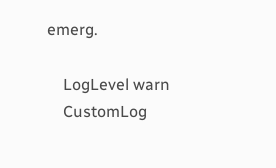emerg.

    LogLevel warn
    CustomLog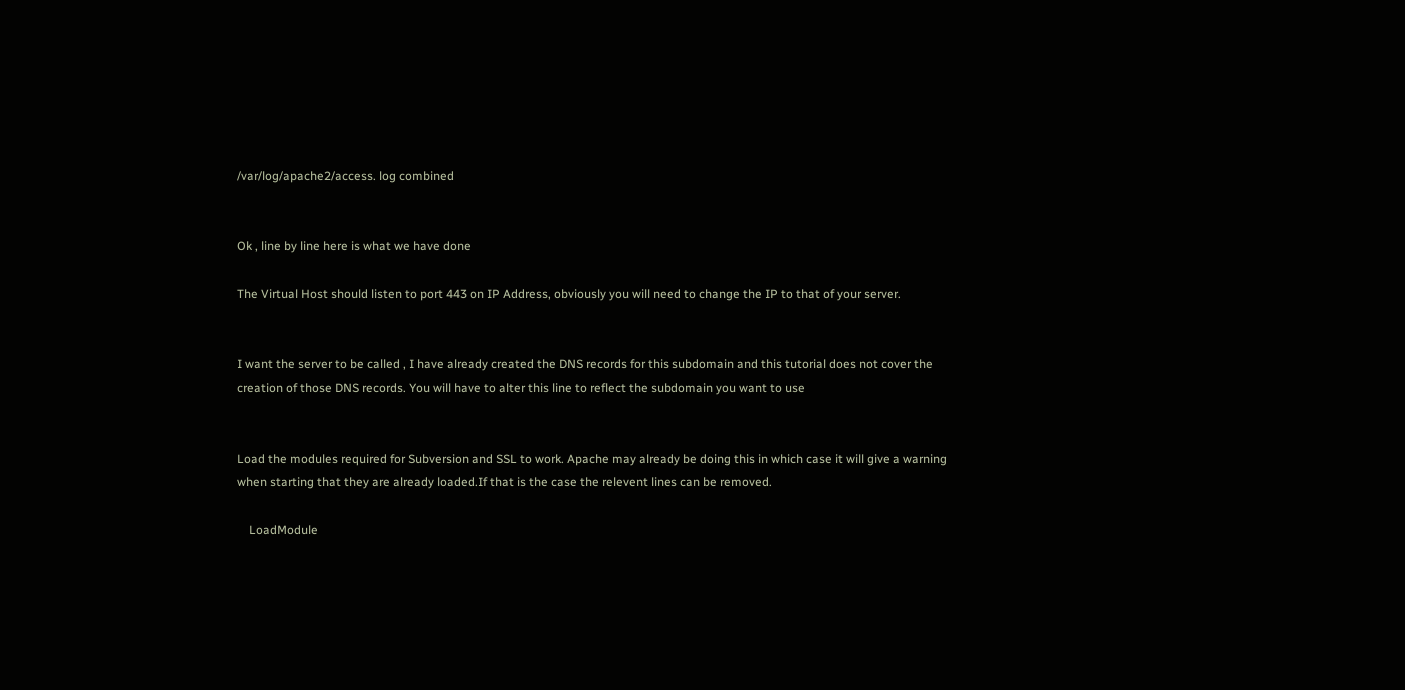/var/log/apache2/access. log combined


Ok , line by line here is what we have done

The Virtual Host should listen to port 443 on IP Address, obviously you will need to change the IP to that of your server.


I want the server to be called , I have already created the DNS records for this subdomain and this tutorial does not cover the creation of those DNS records. You will have to alter this line to reflect the subdomain you want to use


Load the modules required for Subversion and SSL to work. Apache may already be doing this in which case it will give a warning when starting that they are already loaded.If that is the case the relevent lines can be removed.

    LoadModule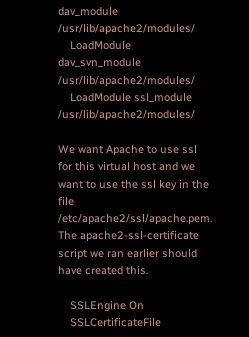dav_module /usr/lib/apache2/modules/
    LoadModule dav_svn_module /usr/lib/apache2/modules/
    LoadModule ssl_module /usr/lib/apache2/modules/

We want Apache to use ssl for this virtual host and we want to use the ssl key in the file /etc/apache2/ssl/apache.pem. The apache2-ssl-certificate script we ran earlier should have created this.

    SSLEngine On
    SSLCertificateFile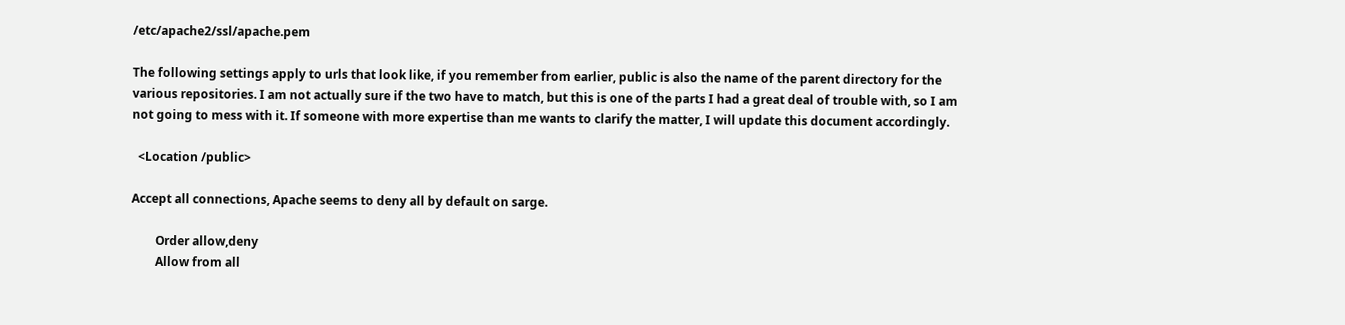/etc/apache2/ssl/apache.pem

The following settings apply to urls that look like, if you remember from earlier, public is also the name of the parent directory for the various repositories. I am not actually sure if the two have to match, but this is one of the parts I had a great deal of trouble with, so I am not going to mess with it. If someone with more expertise than me wants to clarify the matter, I will update this document accordingly.

  <Location /public>

Accept all connections, Apache seems to deny all by default on sarge.

        Order allow,deny
        Allow from all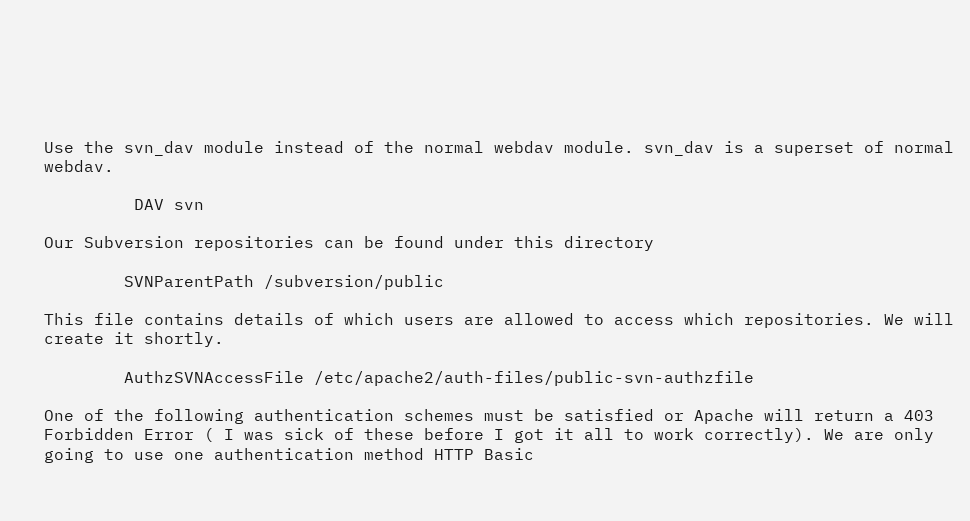Use the svn_dav module instead of the normal webdav module. svn_dav is a superset of normal webdav.

         DAV svn

Our Subversion repositories can be found under this directory

        SVNParentPath /subversion/public

This file contains details of which users are allowed to access which repositories. We will create it shortly.

        AuthzSVNAccessFile /etc/apache2/auth-files/public-svn-authzfile

One of the following authentication schemes must be satisfied or Apache will return a 403 Forbidden Error ( I was sick of these before I got it all to work correctly). We are only going to use one authentication method HTTP Basic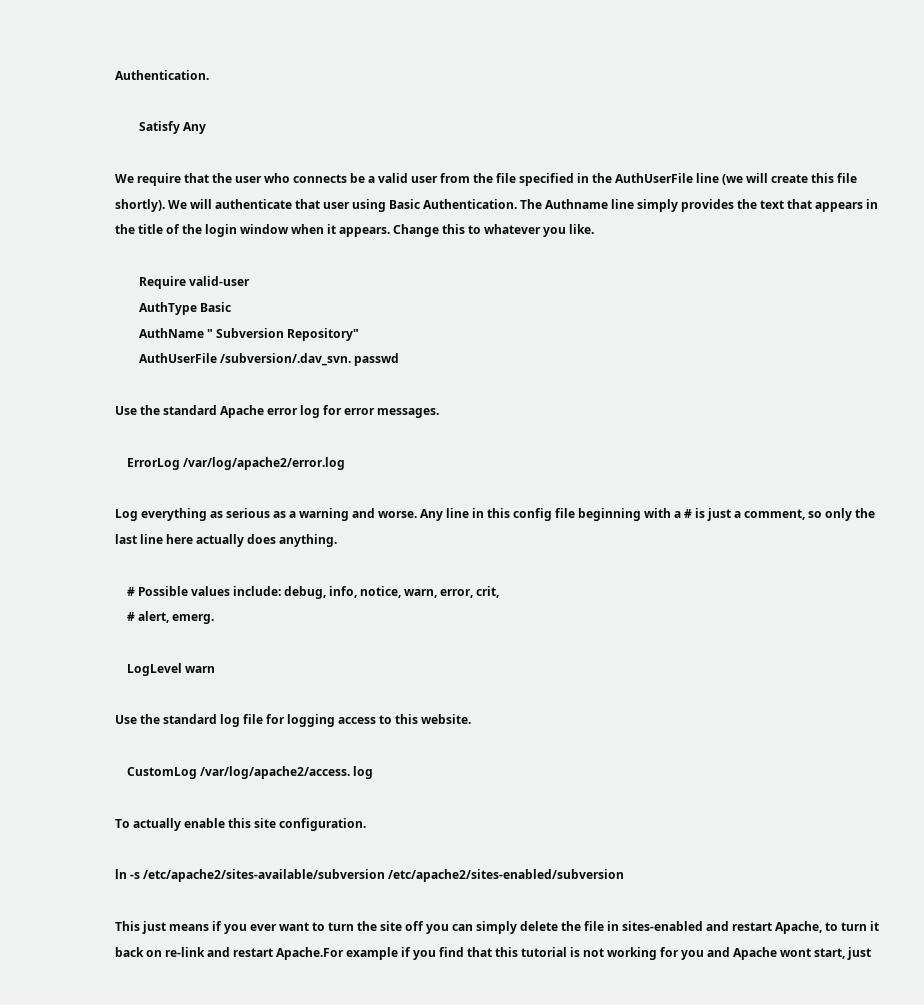Authentication.

        Satisfy Any

We require that the user who connects be a valid user from the file specified in the AuthUserFile line (we will create this file shortly). We will authenticate that user using Basic Authentication. The Authname line simply provides the text that appears in the title of the login window when it appears. Change this to whatever you like.

        Require valid-user
        AuthType Basic
        AuthName " Subversion Repository"
        AuthUserFile /subversion/.dav_svn. passwd

Use the standard Apache error log for error messages.

    ErrorLog /var/log/apache2/error.log

Log everything as serious as a warning and worse. Any line in this config file beginning with a # is just a comment, so only the last line here actually does anything.

    # Possible values include: debug, info, notice, warn, error, crit,
    # alert, emerg.

    LogLevel warn

Use the standard log file for logging access to this website.

    CustomLog /var/log/apache2/access. log

To actually enable this site configuration.

ln -s /etc/apache2/sites-available/subversion /etc/apache2/sites-enabled/subversion

This just means if you ever want to turn the site off you can simply delete the file in sites-enabled and restart Apache, to turn it back on re-link and restart Apache.For example if you find that this tutorial is not working for you and Apache wont start, just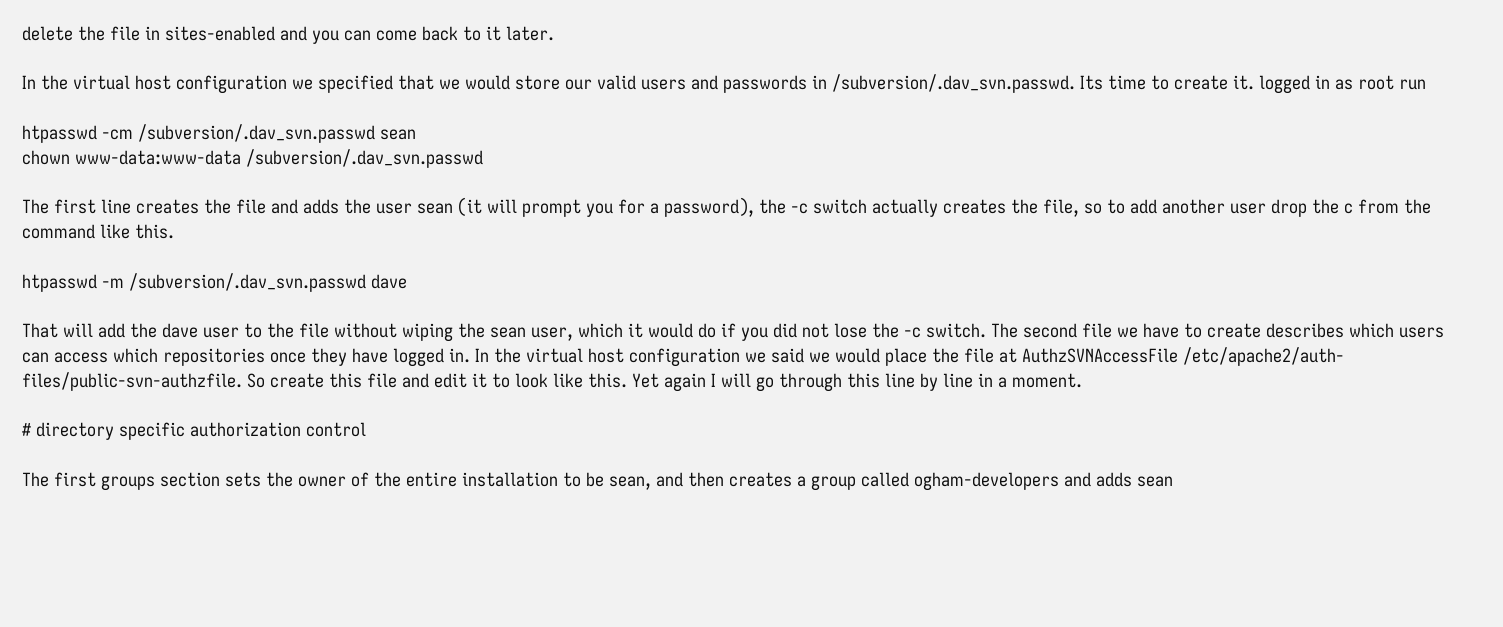delete the file in sites-enabled and you can come back to it later.

In the virtual host configuration we specified that we would store our valid users and passwords in /subversion/.dav_svn.passwd. Its time to create it. logged in as root run

htpasswd -cm /subversion/.dav_svn.passwd sean
chown www-data:www-data /subversion/.dav_svn.passwd

The first line creates the file and adds the user sean (it will prompt you for a password), the -c switch actually creates the file, so to add another user drop the c from the command like this.

htpasswd -m /subversion/.dav_svn.passwd dave

That will add the dave user to the file without wiping the sean user, which it would do if you did not lose the -c switch. The second file we have to create describes which users can access which repositories once they have logged in. In the virtual host configuration we said we would place the file at AuthzSVNAccessFile /etc/apache2/auth-files/public-svn-authzfile. So create this file and edit it to look like this. Yet again I will go through this line by line in a moment.

# directory specific authorization control

The first groups section sets the owner of the entire installation to be sean, and then creates a group called ogham-developers and adds sean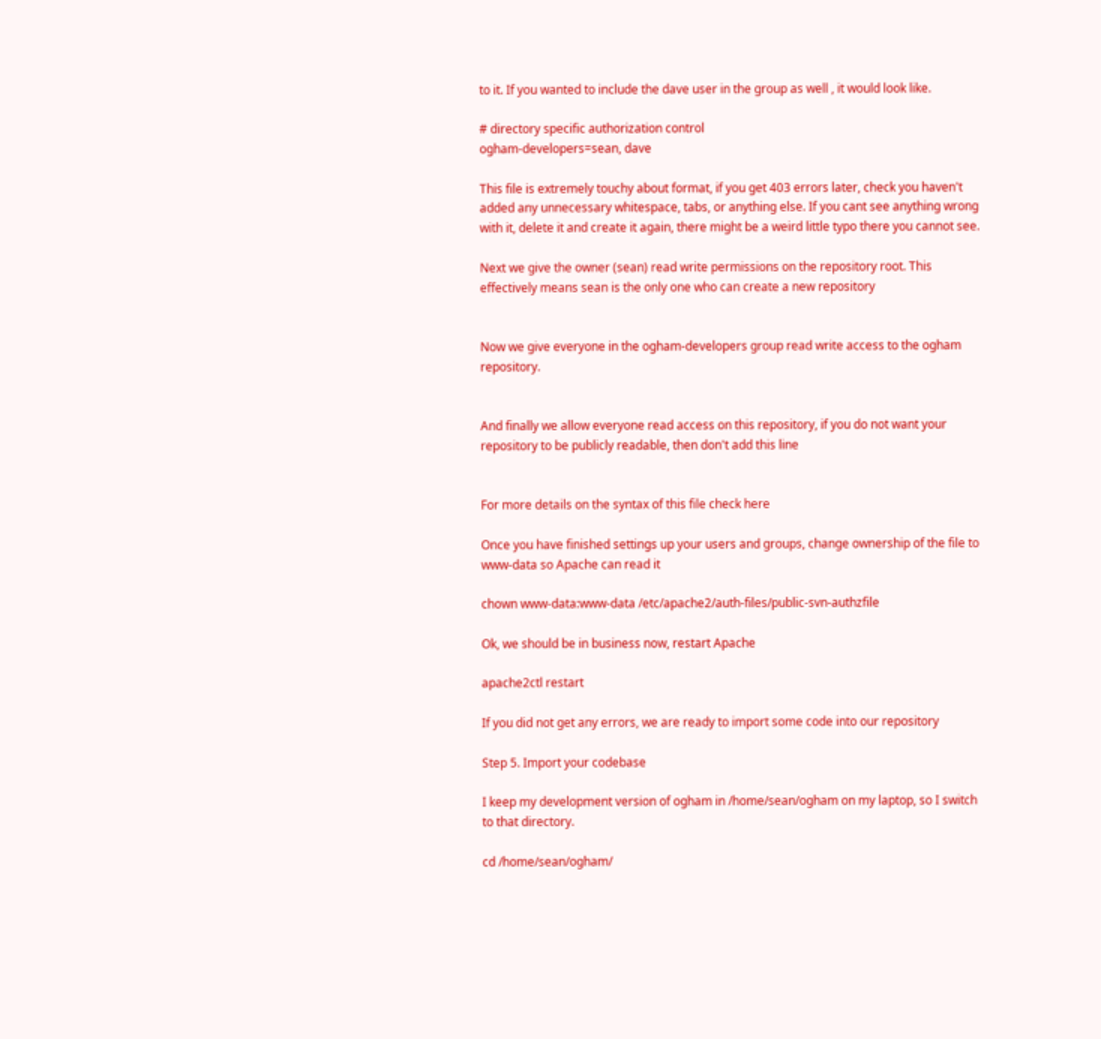to it. If you wanted to include the dave user in the group as well , it would look like.

# directory specific authorization control
ogham-developers=sean, dave

This file is extremely touchy about format, if you get 403 errors later, check you haven't added any unnecessary whitespace, tabs, or anything else. If you cant see anything wrong with it, delete it and create it again, there might be a weird little typo there you cannot see.

Next we give the owner (sean) read write permissions on the repository root. This effectively means sean is the only one who can create a new repository


Now we give everyone in the ogham-developers group read write access to the ogham repository.


And finally we allow everyone read access on this repository, if you do not want your repository to be publicly readable, then don't add this line


For more details on the syntax of this file check here

Once you have finished settings up your users and groups, change ownership of the file to www-data so Apache can read it

chown www-data:www-data /etc/apache2/auth-files/public-svn-authzfile

Ok, we should be in business now, restart Apache

apache2ctl restart

If you did not get any errors, we are ready to import some code into our repository

Step 5. Import your codebase

I keep my development version of ogham in /home/sean/ogham on my laptop, so I switch to that directory.

cd /home/sean/ogham/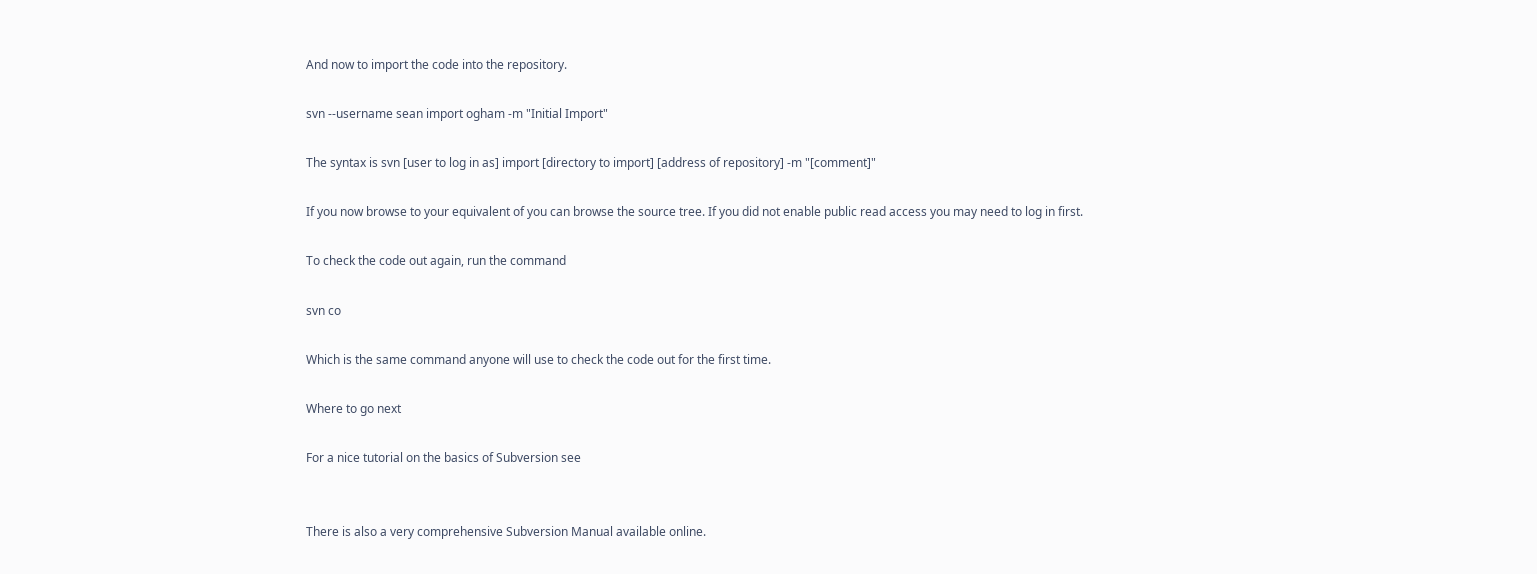And now to import the code into the repository.

svn --username sean import ogham -m "Initial Import"

The syntax is svn [user to log in as] import [directory to import] [address of repository] -m "[comment]"

If you now browse to your equivalent of you can browse the source tree. If you did not enable public read access you may need to log in first.

To check the code out again, run the command

svn co

Which is the same command anyone will use to check the code out for the first time.

Where to go next

For a nice tutorial on the basics of Subversion see


There is also a very comprehensive Subversion Manual available online.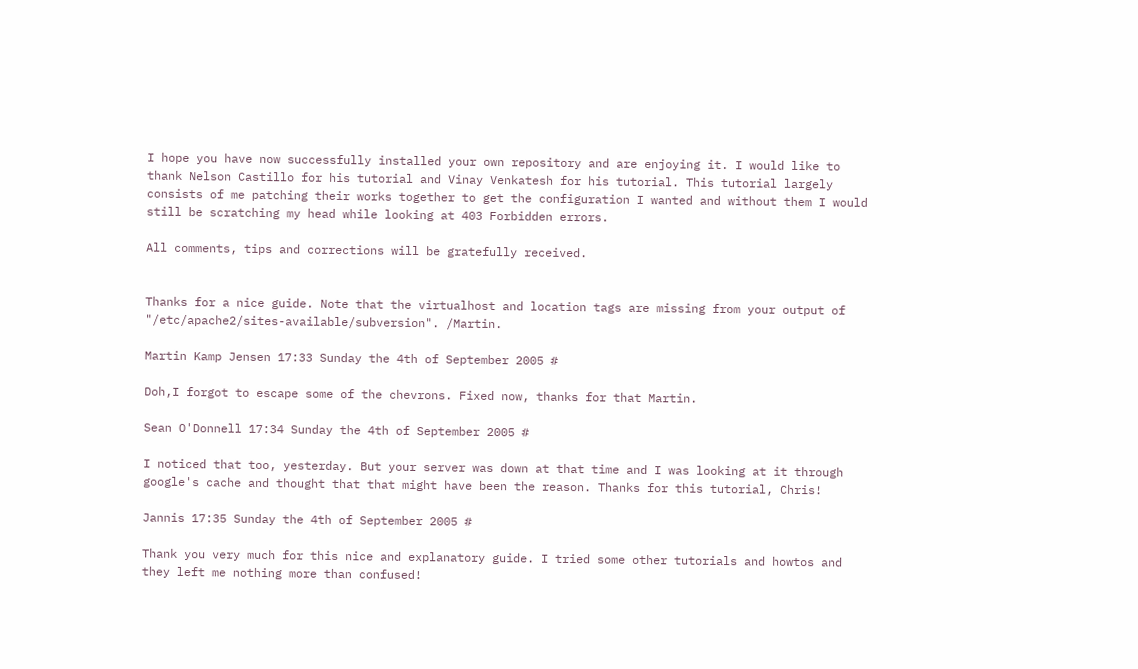I hope you have now successfully installed your own repository and are enjoying it. I would like to thank Nelson Castillo for his tutorial and Vinay Venkatesh for his tutorial. This tutorial largely consists of me patching their works together to get the configuration I wanted and without them I would still be scratching my head while looking at 403 Forbidden errors.

All comments, tips and corrections will be gratefully received.


Thanks for a nice guide. Note that the virtualhost and location tags are missing from your output of "/etc/apache2/sites-available/subversion". /Martin.

Martin Kamp Jensen 17:33 Sunday the 4th of September 2005 #

Doh,I forgot to escape some of the chevrons. Fixed now, thanks for that Martin.

Sean O'Donnell 17:34 Sunday the 4th of September 2005 #

I noticed that too, yesterday. But your server was down at that time and I was looking at it through google's cache and thought that that might have been the reason. Thanks for this tutorial, Chris!

Jannis 17:35 Sunday the 4th of September 2005 #

Thank you very much for this nice and explanatory guide. I tried some other tutorials and howtos and they left me nothing more than confused!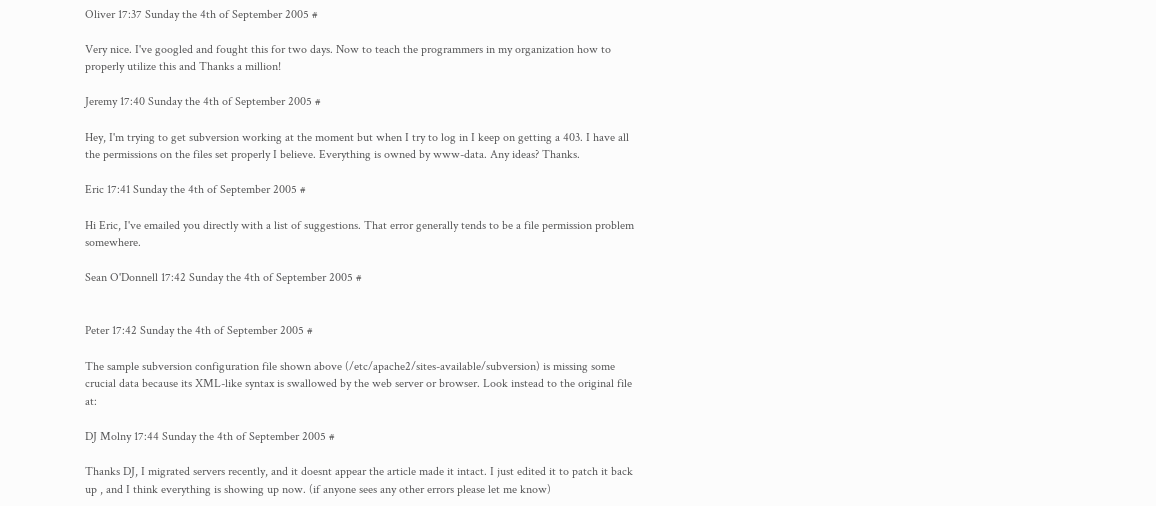Oliver 17:37 Sunday the 4th of September 2005 #

Very nice. I've googled and fought this for two days. Now to teach the programmers in my organization how to properly utilize this and Thanks a million!

Jeremy 17:40 Sunday the 4th of September 2005 #

Hey, I'm trying to get subversion working at the moment but when I try to log in I keep on getting a 403. I have all the permissions on the files set properly I believe. Everything is owned by www-data. Any ideas? Thanks.

Eric 17:41 Sunday the 4th of September 2005 #

Hi Eric, I've emailed you directly with a list of suggestions. That error generally tends to be a file permission problem somewhere.

Sean O'Donnell 17:42 Sunday the 4th of September 2005 #


Peter 17:42 Sunday the 4th of September 2005 #

The sample subversion configuration file shown above (/etc/apache2/sites-available/subversion) is missing some crucial data because its XML-like syntax is swallowed by the web server or browser. Look instead to the original file at:

DJ Molny 17:44 Sunday the 4th of September 2005 #

Thanks DJ, I migrated servers recently, and it doesnt appear the article made it intact. I just edited it to patch it back up , and I think everything is showing up now. (if anyone sees any other errors please let me know)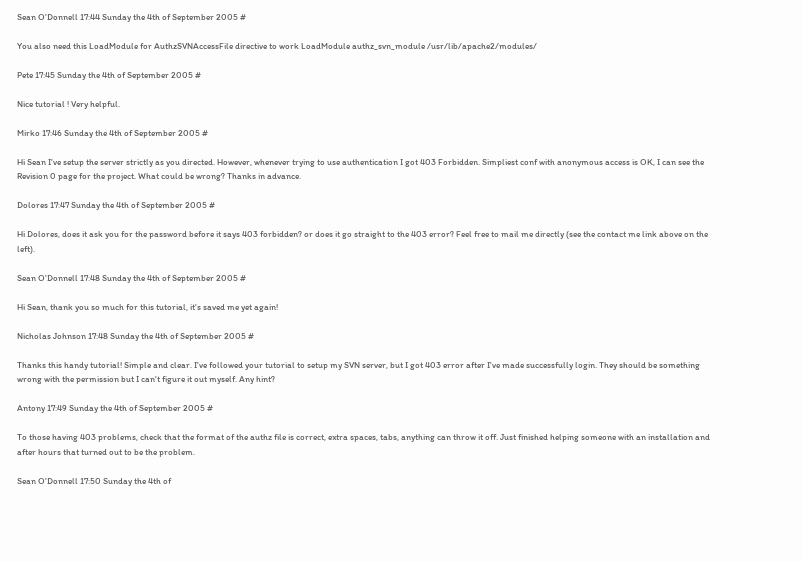Sean O'Donnell 17:44 Sunday the 4th of September 2005 #

You also need this LoadModule for AuthzSVNAccessFile directive to work LoadModule authz_svn_module /usr/lib/apache2/modules/

Pete 17:45 Sunday the 4th of September 2005 #

Nice tutorial ! Very helpful.

Mirko 17:46 Sunday the 4th of September 2005 #

Hi Sean I've setup the server strictly as you directed. However, whenever trying to use authentication I got 403 Forbidden. Simpliest conf with anonymous access is OK, I can see the Revision 0 page for the project. What could be wrong? Thanks in advance.

Dolores 17:47 Sunday the 4th of September 2005 #

Hi Dolores, does it ask you for the password before it says 403 forbidden? or does it go straight to the 403 error? Feel free to mail me directly (see the contact me link above on the left).

Sean O'Donnell 17:48 Sunday the 4th of September 2005 #

Hi Sean, thank you so much for this tutorial, it's saved me yet again!

Nicholas Johnson 17:48 Sunday the 4th of September 2005 #

Thanks this handy tutorial! Simple and clear. I've followed your tutorial to setup my SVN server, but I got 403 error after I've made successfully login. They should be something wrong with the permission but I can't figure it out myself. Any hint?

Antony 17:49 Sunday the 4th of September 2005 #

To those having 403 problems, check that the format of the authz file is correct, extra spaces, tabs, anything can throw it off. Just finished helping someone with an installation and after hours that turned out to be the problem.

Sean O'Donnell 17:50 Sunday the 4th of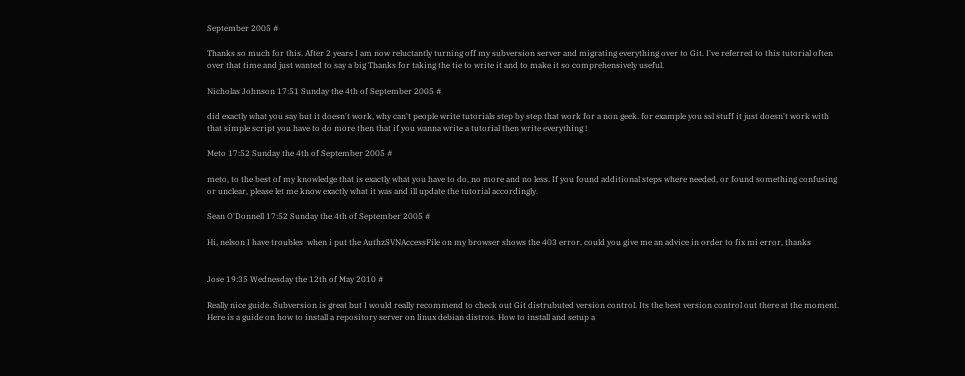September 2005 #

Thanks so much for this. After 2 years I am now reluctantly turning off my subversion server and migrating everything over to Git. I've referred to this tutorial often over that time and just wanted to say a big Thanks for taking the tie to write it and to make it so comprehensively useful.

Nicholas Johnson 17:51 Sunday the 4th of September 2005 #

did exactly what you say but it doesn't work, why can't people write tutorials step by step that work for a non geek. for example you ssl stuff it just doesn't work with that simple script you have to do more then that if you wanna write a tutorial then write everything !

Meto 17:52 Sunday the 4th of September 2005 #

meto, to the best of my knowledge that is exactly what you have to do, no more and no less. If you found additional steps where needed, or found something confusing or unclear, please let me know exactly what it was and ill update the tutorial accordingly.

Sean O'Donnell 17:52 Sunday the 4th of September 2005 #

Hi, nelson I have troubles  when i put the AuthzSVNAccessFile on my browser shows the 403 error, could you give me an advice in order to fix mi error, thanks


Jose 19:35 Wednesday the 12th of May 2010 #

Really nice guide. Subversion is great but I would really recommend to check out Git distrubuted version control. Its the best version control out there at the moment. Here is a guide on how to install a repository server on linux debian distros. How to install and setup a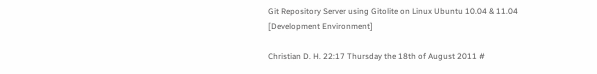Git Repository Server using Gitolite on Linux Ubuntu 10.04 & 11.04 [Development Environment]

Christian D. H. 22:17 Thursday the 18th of August 2011 #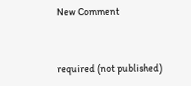New Comment


required (not published)